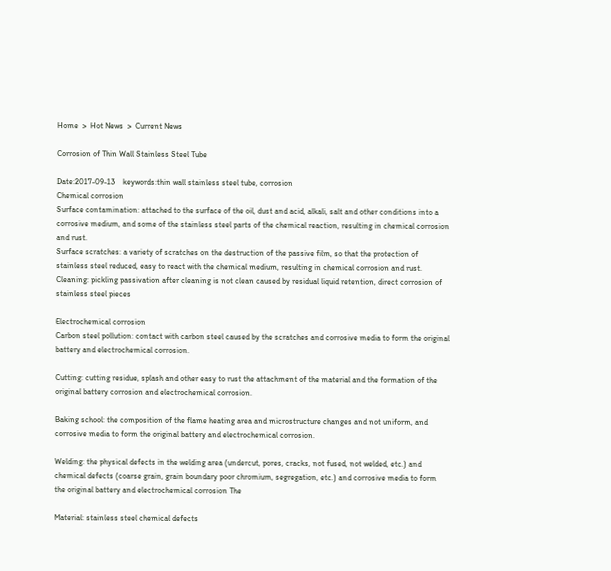Home  >  Hot News  >  Current News

Corrosion of Thin Wall Stainless Steel Tube

Date:2017-09-13    keywords:thin wall stainless steel tube, corrosion
Chemical corrosion
Surface contamination: attached to the surface of the oil, dust and acid, alkali, salt and other conditions into a corrosive medium, and some of the stainless steel parts of the chemical reaction, resulting in chemical corrosion and rust.
Surface scratches: a variety of scratches on the destruction of the passive film, so that the protection of stainless steel reduced, easy to react with the chemical medium, resulting in chemical corrosion and rust.
Cleaning: pickling passivation after cleaning is not clean caused by residual liquid retention, direct corrosion of stainless steel pieces

Electrochemical corrosion
Carbon steel pollution: contact with carbon steel caused by the scratches and corrosive media to form the original battery and electrochemical corrosion.

Cutting: cutting residue, splash and other easy to rust the attachment of the material and the formation of the original battery corrosion and electrochemical corrosion.

Baking school: the composition of the flame heating area and microstructure changes and not uniform, and corrosive media to form the original battery and electrochemical corrosion.

Welding: the physical defects in the welding area (undercut, pores, cracks, not fused, not welded, etc.) and chemical defects (coarse grain, grain boundary poor chromium, segregation, etc.) and corrosive media to form the original battery and electrochemical corrosion The

Material: stainless steel chemical defects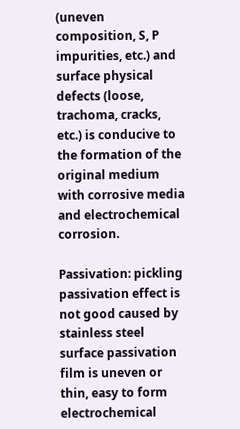(uneven composition, S, P impurities, etc.) and surface physical defects (loose, trachoma, cracks, etc.) is conducive to the formation of the original medium with corrosive media and electrochemical corrosion.

Passivation: pickling passivation effect is not good caused by stainless steel surface passivation film is uneven or thin, easy to form electrochemical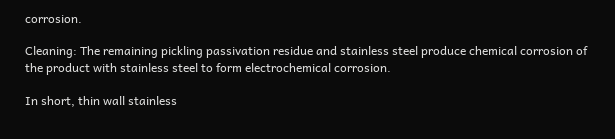corrosion.

Cleaning: The remaining pickling passivation residue and stainless steel produce chemical corrosion of the product with stainless steel to form electrochemical corrosion.

In short, thin wall stainless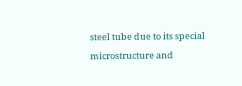steel tube due to its special microstructure and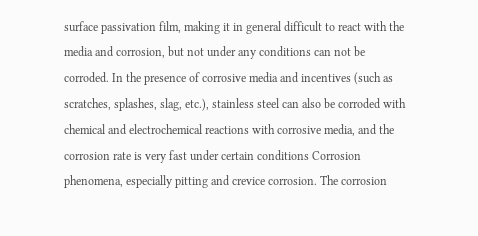surface passivation film, making it in general difficult to react with the media and corrosion, but not under any conditions can not be corroded. In the presence of corrosive media and incentives (such as scratches, splashes, slag, etc.), stainless steel can also be corroded with chemical and electrochemical reactions with corrosive media, and the corrosion rate is very fast under certain conditions Corrosion phenomena, especially pitting and crevice corrosion. The corrosion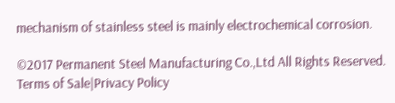mechanism of stainless steel is mainly electrochemical corrosion.

©2017 Permanent Steel Manufacturing Co.,Ltd All Rights Reserved.  Terms of Sale|Privacy Policy